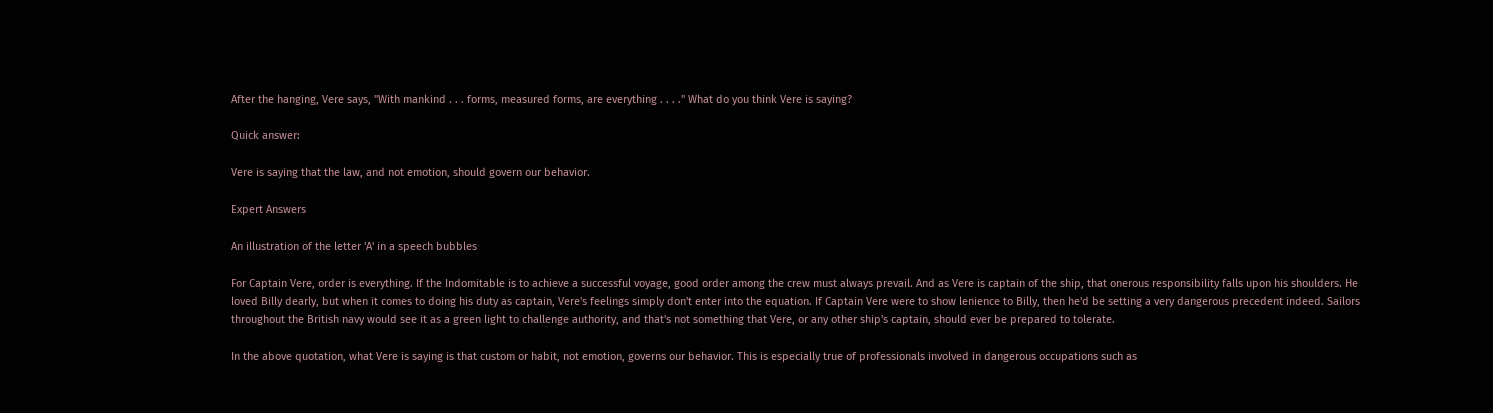After the hanging, Vere says, "With mankind . . . forms, measured forms, are everything . . . ." What do you think Vere is saying?

Quick answer:

Vere is saying that the law, and not emotion, should govern our behavior.

Expert Answers

An illustration of the letter 'A' in a speech bubbles

For Captain Vere, order is everything. If the Indomitable is to achieve a successful voyage, good order among the crew must always prevail. And as Vere is captain of the ship, that onerous responsibility falls upon his shoulders. He loved Billy dearly, but when it comes to doing his duty as captain, Vere's feelings simply don't enter into the equation. If Captain Vere were to show lenience to Billy, then he'd be setting a very dangerous precedent indeed. Sailors throughout the British navy would see it as a green light to challenge authority, and that's not something that Vere, or any other ship's captain, should ever be prepared to tolerate.

In the above quotation, what Vere is saying is that custom or habit, not emotion, governs our behavior. This is especially true of professionals involved in dangerous occupations such as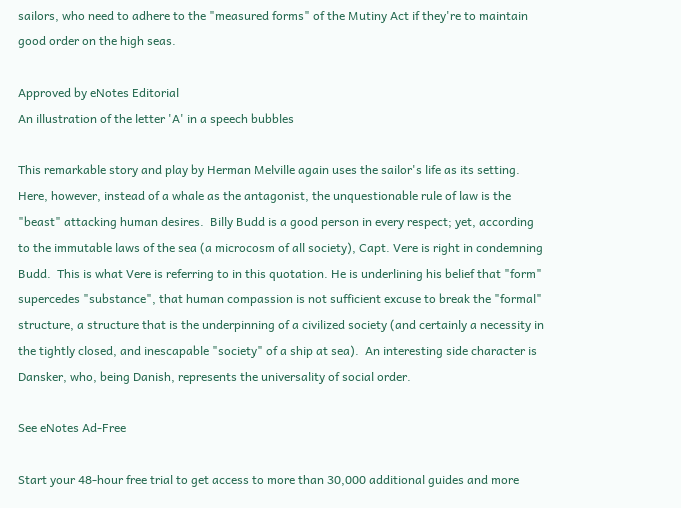sailors, who need to adhere to the "measured forms" of the Mutiny Act if they're to maintain good order on the high seas.

Approved by eNotes Editorial
An illustration of the letter 'A' in a speech bubbles

This remarkable story and play by Herman Melville again uses the sailor's life as its setting.  Here, however, instead of a whale as the antagonist, the unquestionable rule of law is the "beast" attacking human desires.  Billy Budd is a good person in every respect; yet, according to the immutable laws of the sea (a microcosm of all society), Capt. Vere is right in condemning Budd.  This is what Vere is referring to in this quotation. He is underlining his belief that "form" supercedes "substance", that human compassion is not sufficient excuse to break the "formal" structure, a structure that is the underpinning of a civilized society (and certainly a necessity in the tightly closed, and inescapable "society" of a ship at sea).  An interesting side character is Dansker, who, being Danish, represents the universality of social order.

See eNotes Ad-Free

Start your 48-hour free trial to get access to more than 30,000 additional guides and more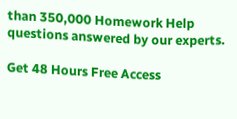than 350,000 Homework Help questions answered by our experts.

Get 48 Hours Free Access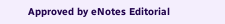Approved by eNotes Editorial